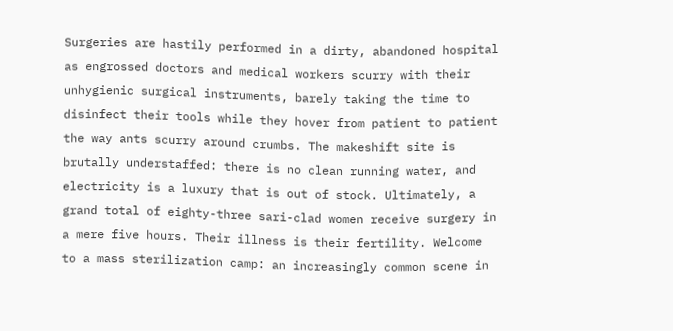Surgeries are hastily performed in a dirty, abandoned hospital as engrossed doctors and medical workers scurry with their unhygienic surgical instruments, barely taking the time to disinfect their tools while they hover from patient to patient the way ants scurry around crumbs. The makeshift site is brutally understaffed: there is no clean running water, and electricity is a luxury that is out of stock. Ultimately, a grand total of eighty-three sari-clad women receive surgery in a mere five hours. Their illness is their fertility. Welcome to a mass sterilization camp: an increasingly common scene in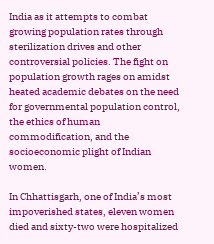India as it attempts to combat growing population rates through sterilization drives and other controversial policies. The fight on population growth rages on amidst heated academic debates on the need for governmental population control, the ethics of human commodification, and the socioeconomic plight of Indian women.

In Chhattisgarh, one of India’s most impoverished states, eleven women died and sixty-two were hospitalized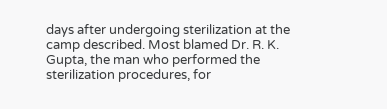days after undergoing sterilization at the camp described. Most blamed Dr. R. K. Gupta, the man who performed the sterilization procedures, for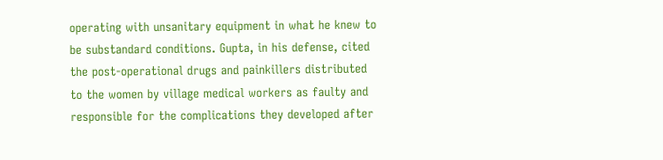operating with unsanitary equipment in what he knew to be substandard conditions. Gupta, in his defense, cited the post-operational drugs and painkillers distributed to the women by village medical workers as faulty and responsible for the complications they developed after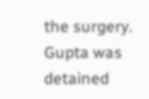the surgery. Gupta was detained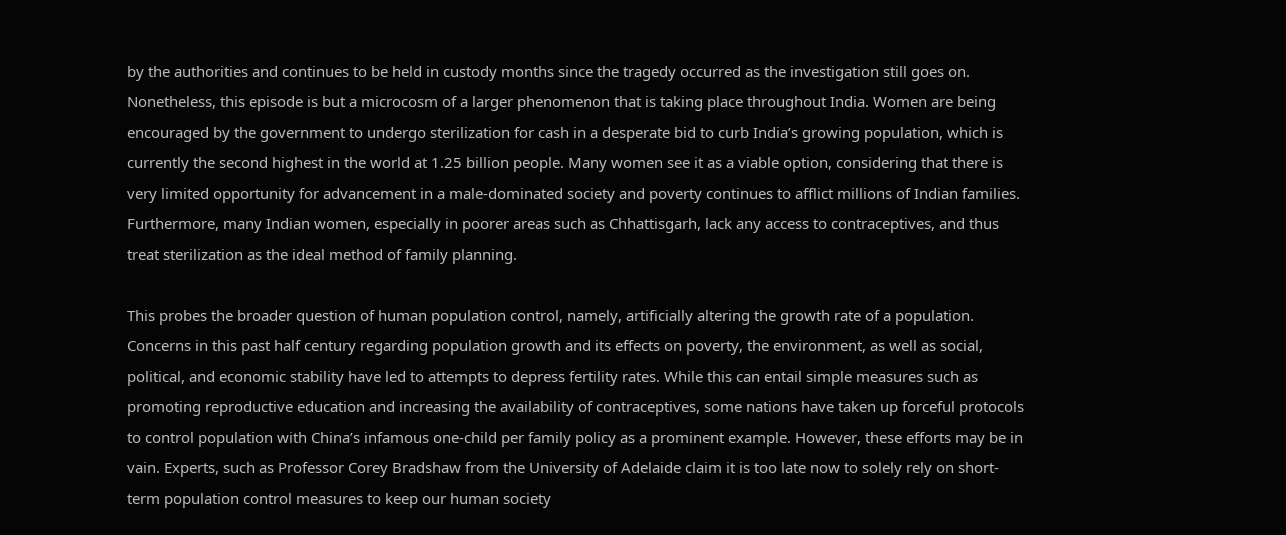by the authorities and continues to be held in custody months since the tragedy occurred as the investigation still goes on. Nonetheless, this episode is but a microcosm of a larger phenomenon that is taking place throughout India. Women are being encouraged by the government to undergo sterilization for cash in a desperate bid to curb India’s growing population, which is currently the second highest in the world at 1.25 billion people. Many women see it as a viable option, considering that there is very limited opportunity for advancement in a male-dominated society and poverty continues to afflict millions of Indian families. Furthermore, many Indian women, especially in poorer areas such as Chhattisgarh, lack any access to contraceptives, and thus treat sterilization as the ideal method of family planning.

This probes the broader question of human population control, namely, artificially altering the growth rate of a population. Concerns in this past half century regarding population growth and its effects on poverty, the environment, as well as social, political, and economic stability have led to attempts to depress fertility rates. While this can entail simple measures such as promoting reproductive education and increasing the availability of contraceptives, some nations have taken up forceful protocols to control population with China’s infamous one-child per family policy as a prominent example. However, these efforts may be in vain. Experts, such as Professor Corey Bradshaw from the University of Adelaide claim it is too late now to solely rely on short-term population control measures to keep our human society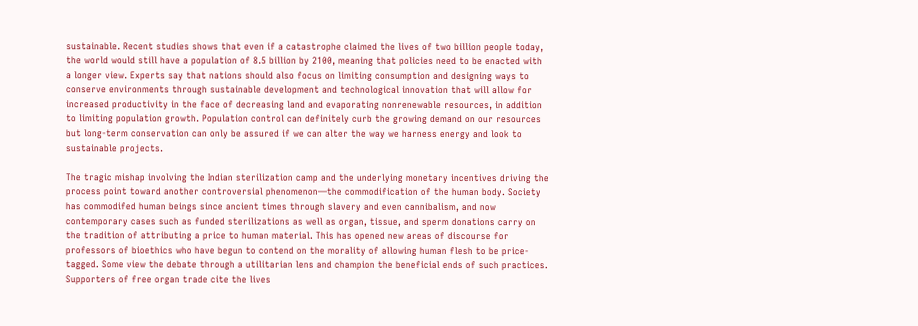sustainable. Recent studies shows that even if a catastrophe claimed the lives of two billion people today, the world would still have a population of 8.5 billion by 2100, meaning that policies need to be enacted with a longer view. Experts say that nations should also focus on limiting consumption and designing ways to conserve environments through sustainable development and technological innovation that will allow for increased productivity in the face of decreasing land and evaporating nonrenewable resources, in addition to limiting population growth. Population control can definitely curb the growing demand on our resources but long-term conservation can only be assured if we can alter the way we harness energy and look to sustainable projects.

The tragic mishap involving the Indian sterilization camp and the underlying monetary incentives driving the process point toward another controversial phenomenon—the commodification of the human body. Society has commodifed human beings since ancient times through slavery and even cannibalism, and now contemporary cases such as funded sterilizations as well as organ, tissue, and sperm donations carry on the tradition of attributing a price to human material. This has opened new areas of discourse for professors of bioethics who have begun to contend on the morality of allowing human flesh to be price-tagged. Some view the debate through a utilitarian lens and champion the beneficial ends of such practices. Supporters of free organ trade cite the lives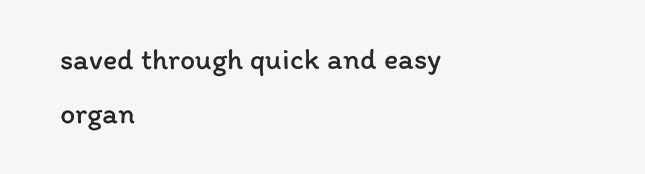saved through quick and easy organ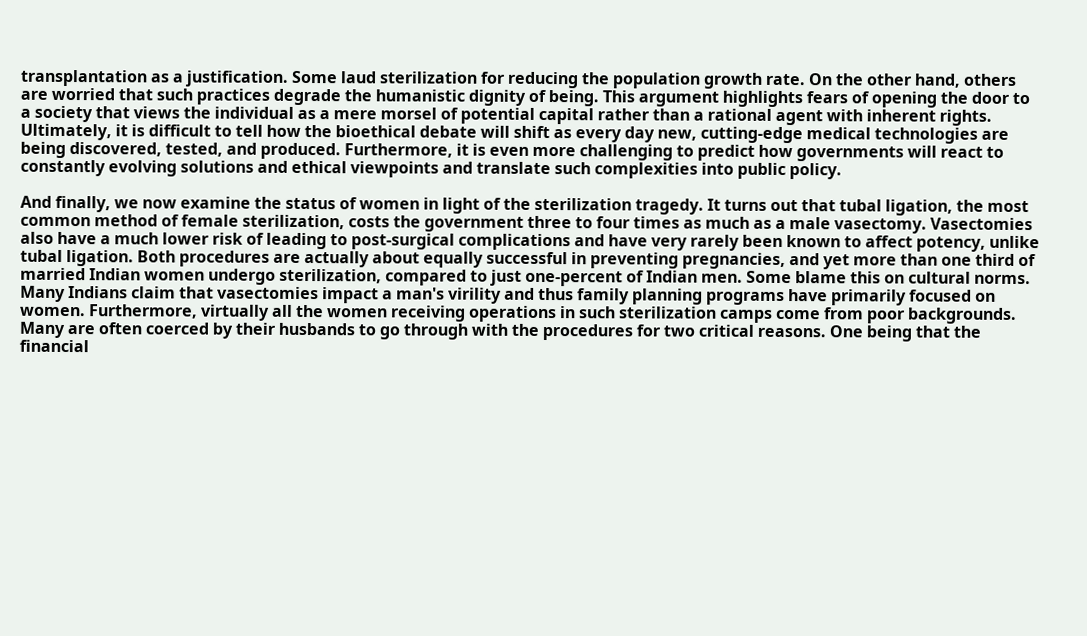transplantation as a justification. Some laud sterilization for reducing the population growth rate. On the other hand, others are worried that such practices degrade the humanistic dignity of being. This argument highlights fears of opening the door to a society that views the individual as a mere morsel of potential capital rather than a rational agent with inherent rights. Ultimately, it is difficult to tell how the bioethical debate will shift as every day new, cutting-edge medical technologies are being discovered, tested, and produced. Furthermore, it is even more challenging to predict how governments will react to constantly evolving solutions and ethical viewpoints and translate such complexities into public policy.

And finally, we now examine the status of women in light of the sterilization tragedy. It turns out that tubal ligation, the most common method of female sterilization, costs the government three to four times as much as a male vasectomy. Vasectomies also have a much lower risk of leading to post-surgical complications and have very rarely been known to affect potency, unlike tubal ligation. Both procedures are actually about equally successful in preventing pregnancies, and yet more than one third of married Indian women undergo sterilization, compared to just one-percent of Indian men. Some blame this on cultural norms. Many Indians claim that vasectomies impact a man's virility and thus family planning programs have primarily focused on women. Furthermore, virtually all the women receiving operations in such sterilization camps come from poor backgrounds. Many are often coerced by their husbands to go through with the procedures for two critical reasons. One being that the financial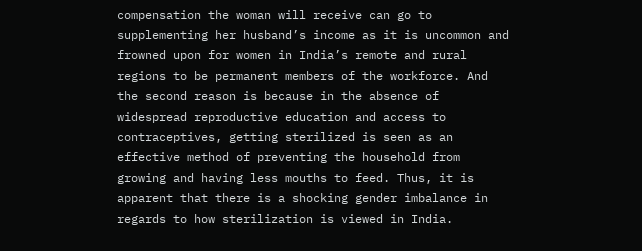compensation the woman will receive can go to supplementing her husband’s income as it is uncommon and frowned upon for women in India’s remote and rural regions to be permanent members of the workforce. And the second reason is because in the absence of widespread reproductive education and access to contraceptives, getting sterilized is seen as an effective method of preventing the household from growing and having less mouths to feed. Thus, it is apparent that there is a shocking gender imbalance in regards to how sterilization is viewed in India.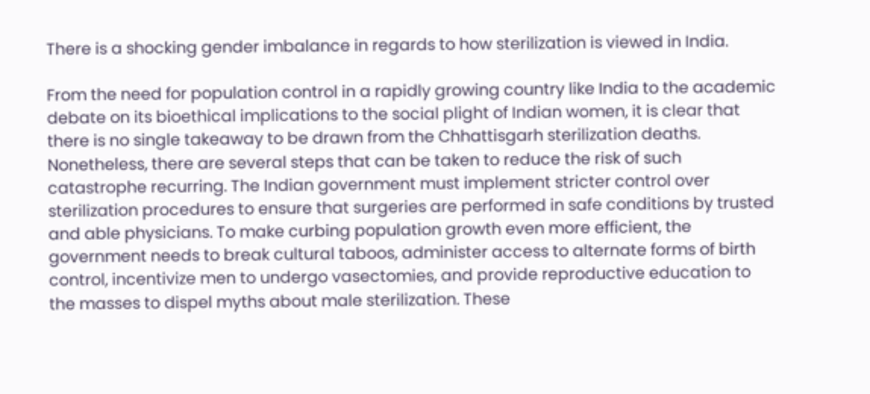There is a shocking gender imbalance in regards to how sterilization is viewed in India.

From the need for population control in a rapidly growing country like India to the academic debate on its bioethical implications to the social plight of Indian women, it is clear that there is no single takeaway to be drawn from the Chhattisgarh sterilization deaths. Nonetheless, there are several steps that can be taken to reduce the risk of such catastrophe recurring. The Indian government must implement stricter control over sterilization procedures to ensure that surgeries are performed in safe conditions by trusted and able physicians. To make curbing population growth even more efficient, the government needs to break cultural taboos, administer access to alternate forms of birth control, incentivize men to undergo vasectomies, and provide reproductive education to the masses to dispel myths about male sterilization. These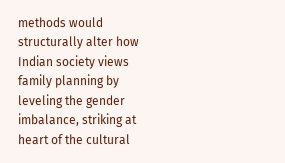methods would structurally alter how Indian society views family planning by leveling the gender imbalance, striking at heart of the cultural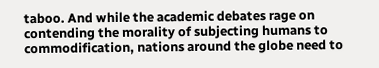taboo. And while the academic debates rage on contending the morality of subjecting humans to commodification, nations around the globe need to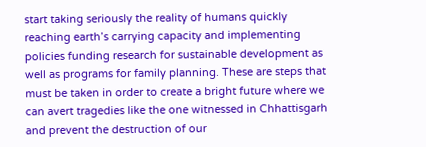start taking seriously the reality of humans quickly reaching earth’s carrying capacity and implementing policies funding research for sustainable development as well as programs for family planning. These are steps that must be taken in order to create a bright future where we can avert tragedies like the one witnessed in Chhattisgarh and prevent the destruction of our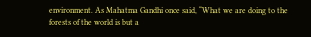environment. As Mahatma Gandhi once said, “What we are doing to the forests of the world is but a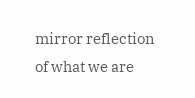mirror reflection of what we are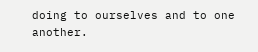doing to ourselves and to one another.